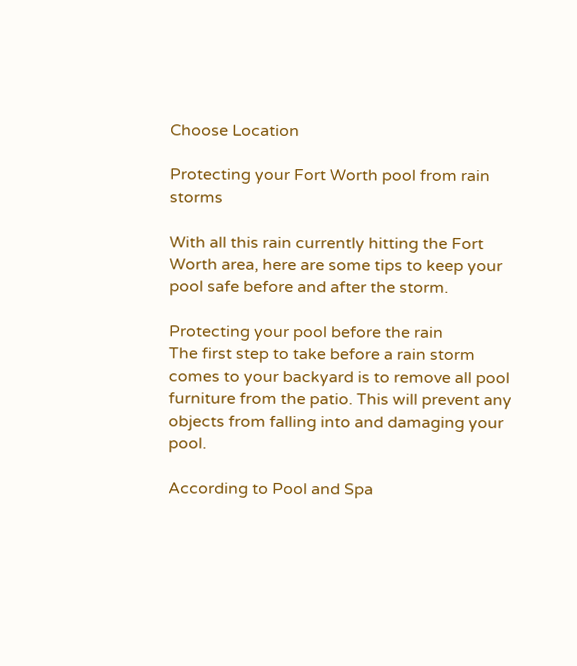Choose Location

Protecting your Fort Worth pool from rain storms

With all this rain currently hitting the Fort Worth area, here are some tips to keep your pool safe before and after the storm.

Protecting your pool before the rain
The first step to take before a rain storm comes to your backyard is to remove all pool furniture from the patio. This will prevent any objects from falling into and damaging your pool.

According to Pool and Spa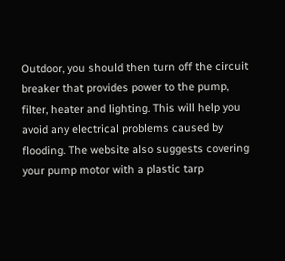Outdoor, you should then turn off the circuit breaker that provides power to the pump, filter, heater and lighting. This will help you avoid any electrical problems caused by flooding. The website also suggests covering your pump motor with a plastic tarp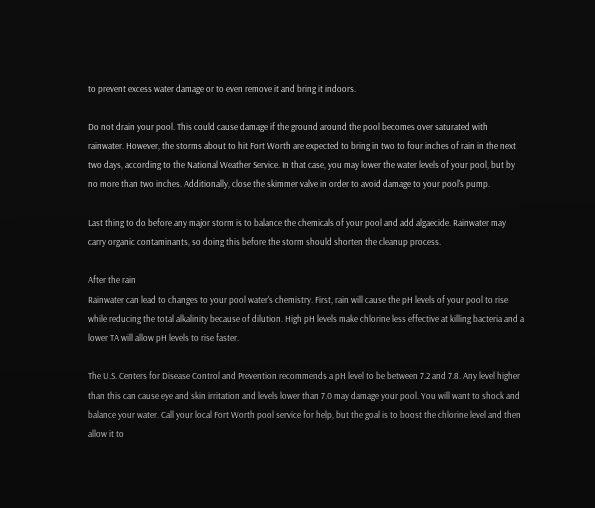to prevent excess water damage or to even remove it and bring it indoors.

Do not drain your pool. This could cause damage if the ground around the pool becomes over saturated with rainwater. However, the storms about to hit Fort Worth are expected to bring in two to four inches of rain in the next two days, according to the National Weather Service. In that case, you may lower the water levels of your pool, but by no more than two inches. Additionally, close the skimmer valve in order to avoid damage to your pool's pump.

Last thing to do before any major storm is to balance the chemicals of your pool and add algaecide. Rainwater may carry organic contaminants, so doing this before the storm should shorten the cleanup process.

After the rain
Rainwater can lead to changes to your pool water's chemistry. First, rain will cause the pH levels of your pool to rise while reducing the total alkalinity because of dilution. High pH levels make chlorine less effective at killing bacteria and a lower TA will allow pH levels to rise faster.

The U.S. Centers for Disease Control and Prevention recommends a pH level to be between 7.2 and 7.8. Any level higher than this can cause eye and skin irritation and levels lower than 7.0 may damage your pool. You will want to shock and balance your water. Call your local Fort Worth pool service for help, but the goal is to boost the chlorine level and then allow it to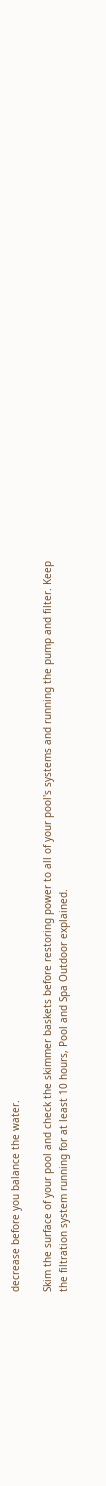decrease before you balance the water.

Skim the surface of your pool and check the skimmer baskets before restoring power to all of your pool's systems and running the pump and filter. Keep the filtration system running for at least 10 hours, Pool and Spa Outdoor explained.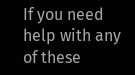If you need help with any of these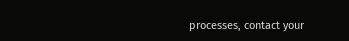processes, contact your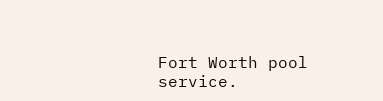Fort Worth pool service.